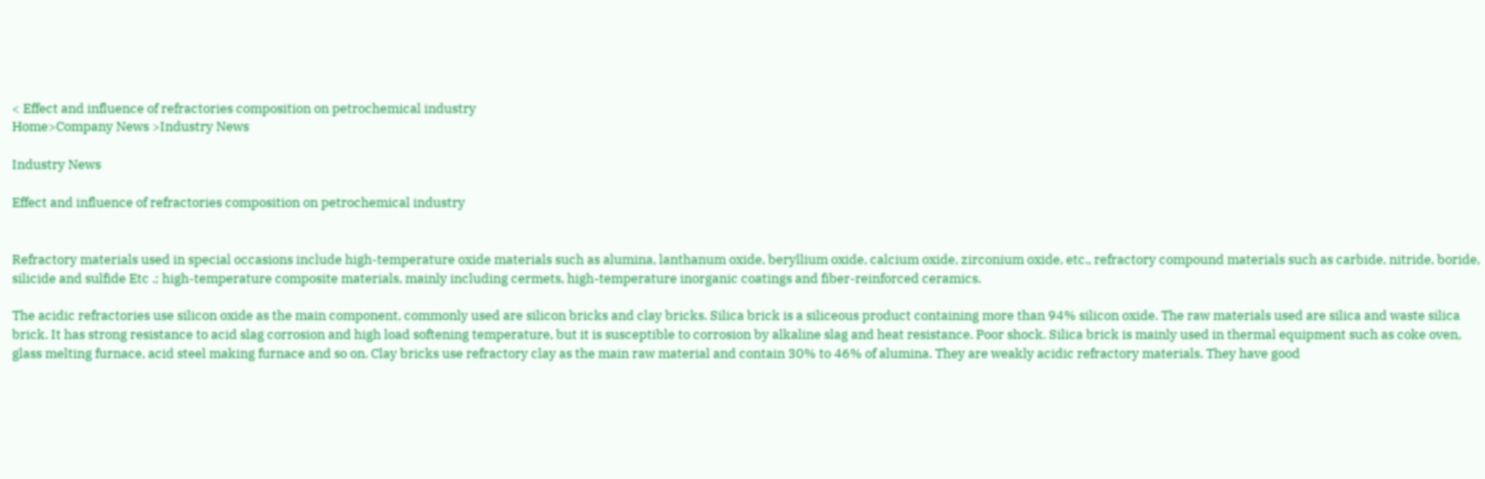< Effect and influence of refractories composition on petrochemical industry
Home>Company News >Industry News

Industry News

Effect and influence of refractories composition on petrochemical industry


Refractory materials used in special occasions include high-temperature oxide materials such as alumina, lanthanum oxide, beryllium oxide, calcium oxide, zirconium oxide, etc., refractory compound materials such as carbide, nitride, boride, silicide and sulfide Etc .; high-temperature composite materials, mainly including cermets, high-temperature inorganic coatings and fiber-reinforced ceramics.

The acidic refractories use silicon oxide as the main component, commonly used are silicon bricks and clay bricks. Silica brick is a siliceous product containing more than 94% silicon oxide. The raw materials used are silica and waste silica brick. It has strong resistance to acid slag corrosion and high load softening temperature, but it is susceptible to corrosion by alkaline slag and heat resistance. Poor shock. Silica brick is mainly used in thermal equipment such as coke oven, glass melting furnace, acid steel making furnace and so on. Clay bricks use refractory clay as the main raw material and contain 30% to 46% of alumina. They are weakly acidic refractory materials. They have good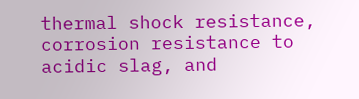thermal shock resistance, corrosion resistance to acidic slag, and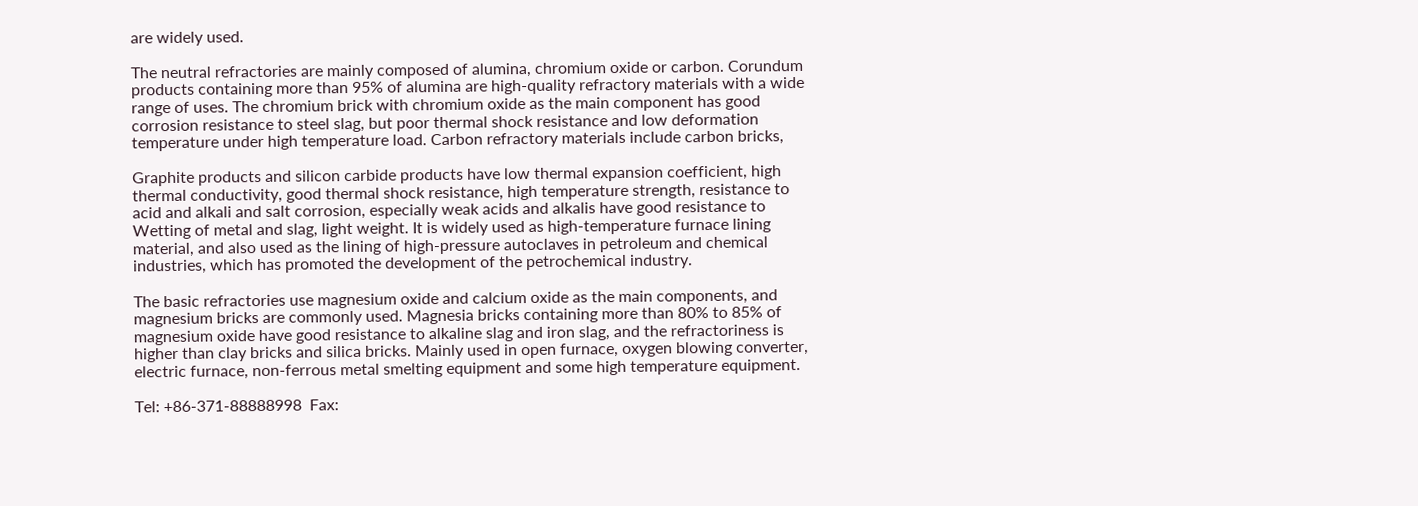are widely used.

The neutral refractories are mainly composed of alumina, chromium oxide or carbon. Corundum products containing more than 95% of alumina are high-quality refractory materials with a wide range of uses. The chromium brick with chromium oxide as the main component has good corrosion resistance to steel slag, but poor thermal shock resistance and low deformation temperature under high temperature load. Carbon refractory materials include carbon bricks,

Graphite products and silicon carbide products have low thermal expansion coefficient, high thermal conductivity, good thermal shock resistance, high temperature strength, resistance to acid and alkali and salt corrosion, especially weak acids and alkalis have good resistance to Wetting of metal and slag, light weight. It is widely used as high-temperature furnace lining material, and also used as the lining of high-pressure autoclaves in petroleum and chemical industries, which has promoted the development of the petrochemical industry.

The basic refractories use magnesium oxide and calcium oxide as the main components, and magnesium bricks are commonly used. Magnesia bricks containing more than 80% to 85% of magnesium oxide have good resistance to alkaline slag and iron slag, and the refractoriness is higher than clay bricks and silica bricks. Mainly used in open furnace, oxygen blowing converter, electric furnace, non-ferrous metal smelting equipment and some high temperature equipment.

Tel: +86-371-88888998  Fax: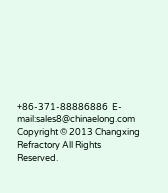+86-371-88886886  E-mail:sales8@chinaelong.com
Copyright © 2013 Changxing Refractory All Rights Reserved.